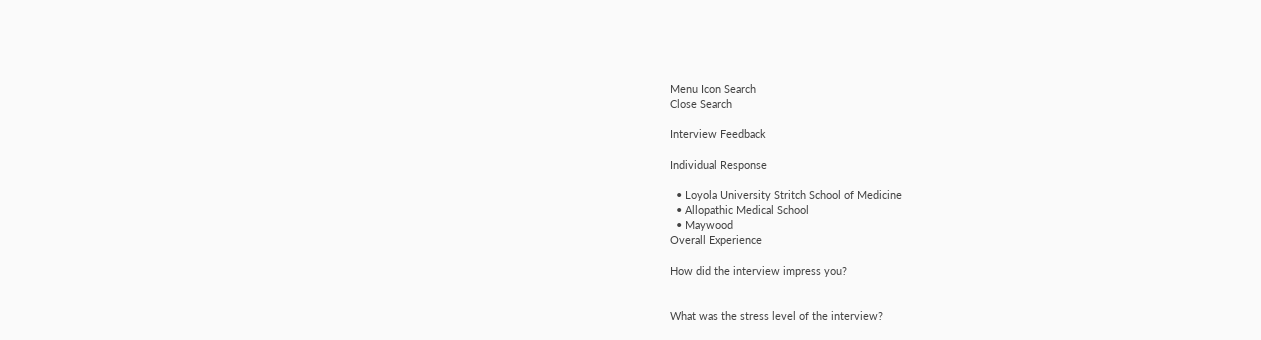Menu Icon Search
Close Search

Interview Feedback

Individual Response

  • Loyola University Stritch School of Medicine
  • Allopathic Medical School
  • Maywood
Overall Experience

How did the interview impress you?


What was the stress level of the interview?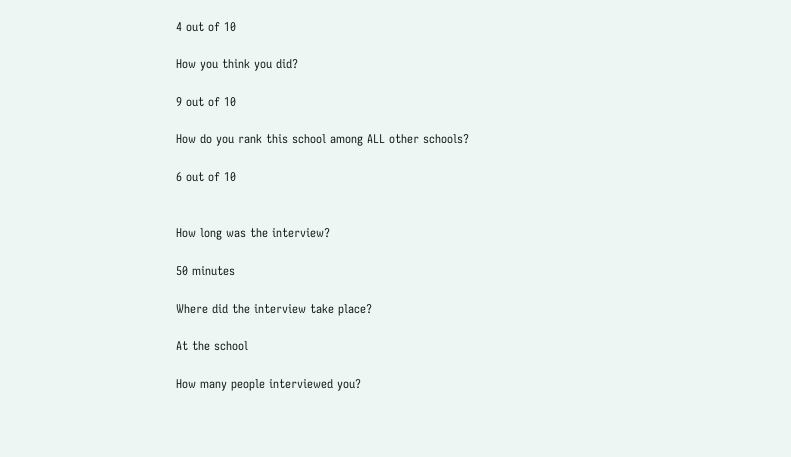4 out of 10

How you think you did?

9 out of 10

How do you rank this school among ALL other schools?

6 out of 10


How long was the interview?

50 minutes

Where did the interview take place?

At the school

How many people interviewed you?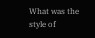What was the style of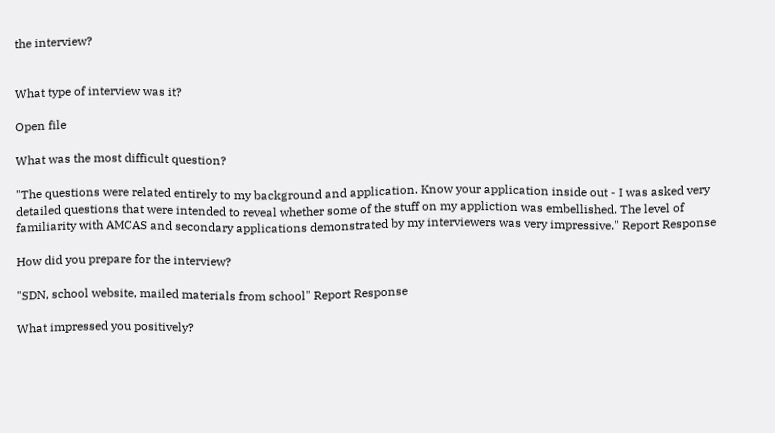the interview?


What type of interview was it?

Open file

What was the most difficult question?

"The questions were related entirely to my background and application. Know your application inside out - I was asked very detailed questions that were intended to reveal whether some of the stuff on my appliction was embellished. The level of familiarity with AMCAS and secondary applications demonstrated by my interviewers was very impressive." Report Response

How did you prepare for the interview?

"SDN, school website, mailed materials from school" Report Response

What impressed you positively?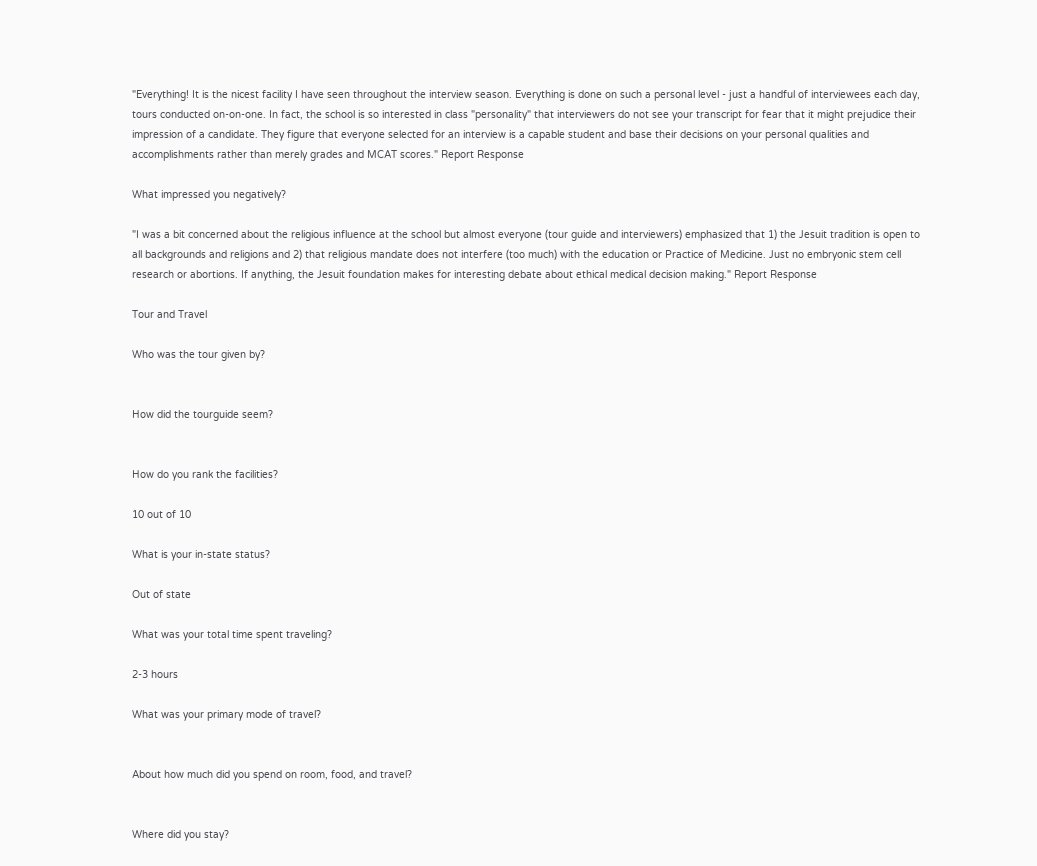"Everything! It is the nicest facility I have seen throughout the interview season. Everything is done on such a personal level - just a handful of interviewees each day, tours conducted on-on-one. In fact, the school is so interested in class "personality" that interviewers do not see your transcript for fear that it might prejudice their impression of a candidate. They figure that everyone selected for an interview is a capable student and base their decisions on your personal qualities and accomplishments rather than merely grades and MCAT scores." Report Response

What impressed you negatively?

"I was a bit concerned about the religious influence at the school but almost everyone (tour guide and interviewers) emphasized that 1) the Jesuit tradition is open to all backgrounds and religions and 2) that religious mandate does not interfere (too much) with the education or Practice of Medicine. Just no embryonic stem cell research or abortions. If anything, the Jesuit foundation makes for interesting debate about ethical medical decision making." Report Response

Tour and Travel

Who was the tour given by?


How did the tourguide seem?


How do you rank the facilities?

10 out of 10

What is your in-state status?

Out of state

What was your total time spent traveling?

2-3 hours

What was your primary mode of travel?


About how much did you spend on room, food, and travel?


Where did you stay?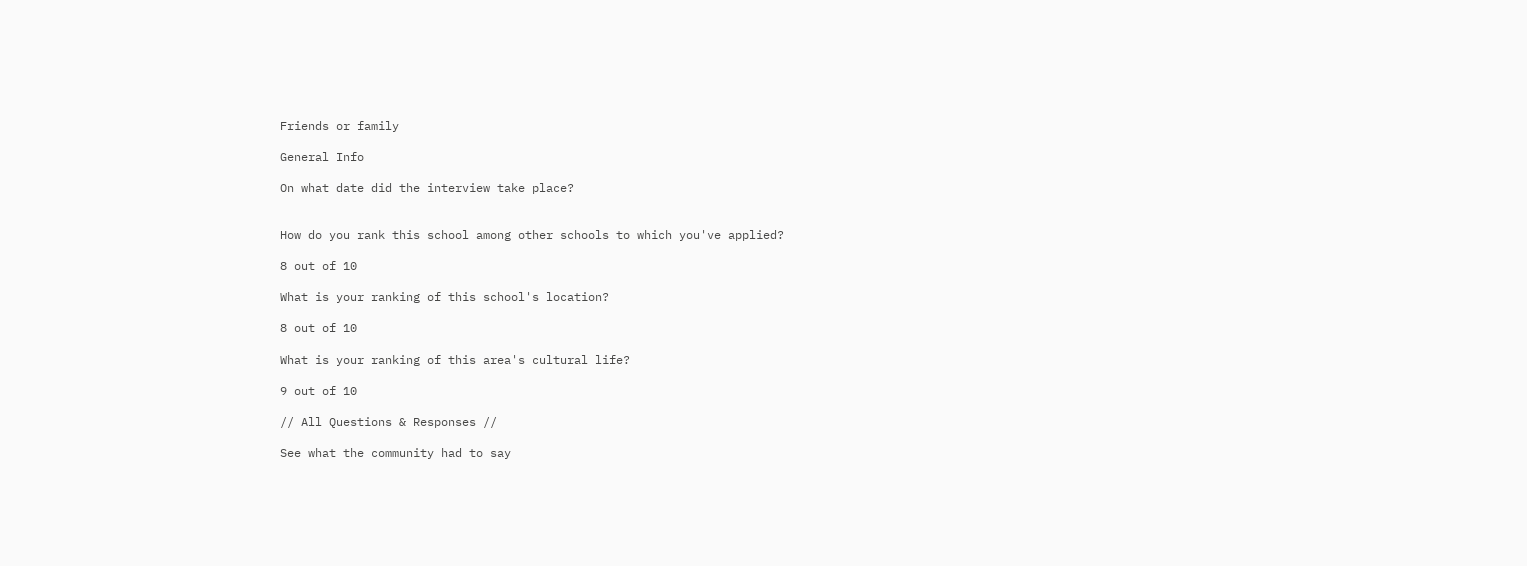Friends or family

General Info

On what date did the interview take place?


How do you rank this school among other schools to which you've applied?

8 out of 10

What is your ranking of this school's location?

8 out of 10

What is your ranking of this area's cultural life?

9 out of 10

// All Questions & Responses //

See what the community had to say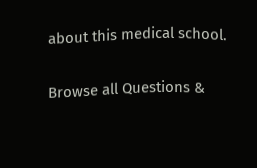about this medical school.

Browse all Questions &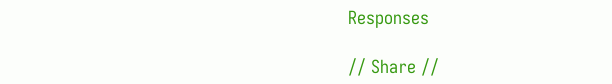Responses

// Share //